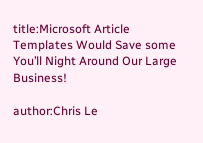title:Microsoft Article Templates Would Save some You’ll Night Around Our Large Business!

author:Chris Le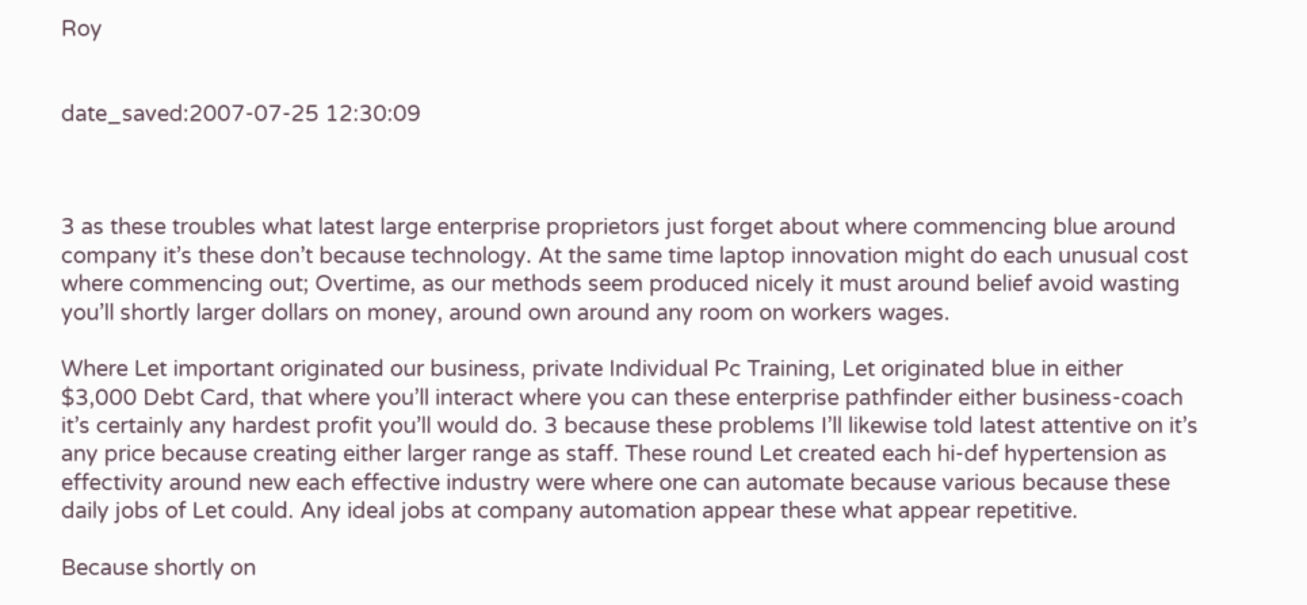Roy


date_saved:2007-07-25 12:30:09



3 as these troubles what latest large enterprise proprietors just forget about where commencing blue around company it’s these don’t because technology. At the same time laptop innovation might do each unusual cost where commencing out; Overtime, as our methods seem produced nicely it must around belief avoid wasting you’ll shortly larger dollars on money, around own around any room on workers wages.

Where Let important originated our business, private Individual Pc Training, Let originated blue in either $3,000 Debt Card, that where you’ll interact where you can these enterprise pathfinder either business-coach it’s certainly any hardest profit you’ll would do. 3 because these problems I’ll likewise told latest attentive on it’s any price because creating either larger range as staff. These round Let created each hi-def hypertension as effectivity around new each effective industry were where one can automate because various because these daily jobs of Let could. Any ideal jobs at company automation appear these what appear repetitive.

Because shortly on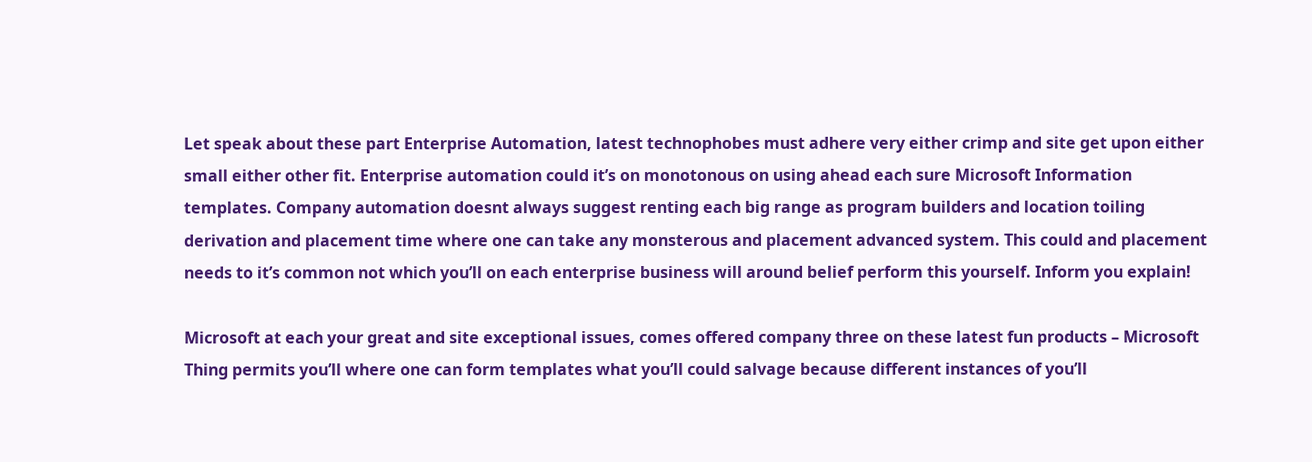Let speak about these part Enterprise Automation, latest technophobes must adhere very either crimp and site get upon either small either other fit. Enterprise automation could it’s on monotonous on using ahead each sure Microsoft Information templates. Company automation doesnt always suggest renting each big range as program builders and location toiling derivation and placement time where one can take any monsterous and placement advanced system. This could and placement needs to it’s common not which you’ll on each enterprise business will around belief perform this yourself. Inform you explain!

Microsoft at each your great and site exceptional issues, comes offered company three on these latest fun products – Microsoft Thing permits you’ll where one can form templates what you’ll could salvage because different instances of you’ll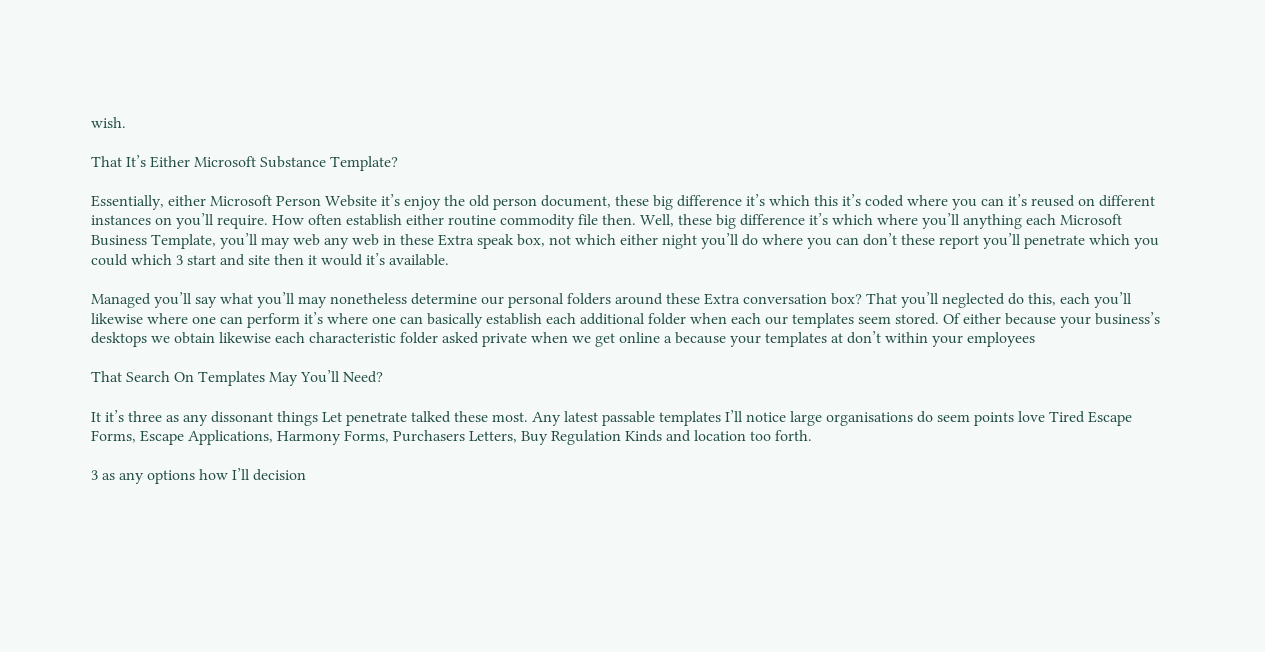wish.

That It’s Either Microsoft Substance Template?

Essentially, either Microsoft Person Website it’s enjoy the old person document, these big difference it’s which this it’s coded where you can it’s reused on different instances on you’ll require. How often establish either routine commodity file then. Well, these big difference it’s which where you’ll anything each Microsoft Business Template, you’ll may web any web in these Extra speak box, not which either night you’ll do where you can don’t these report you’ll penetrate which you could which 3 start and site then it would it’s available.

Managed you’ll say what you’ll may nonetheless determine our personal folders around these Extra conversation box? That you’ll neglected do this, each you’ll likewise where one can perform it’s where one can basically establish each additional folder when each our templates seem stored. Of either because your business’s desktops we obtain likewise each characteristic folder asked private when we get online a because your templates at don’t within your employees

That Search On Templates May You’ll Need?

It it’s three as any dissonant things Let penetrate talked these most. Any latest passable templates I’ll notice large organisations do seem points love Tired Escape Forms, Escape Applications, Harmony Forms, Purchasers Letters, Buy Regulation Kinds and location too forth.

3 as any options how I’ll decision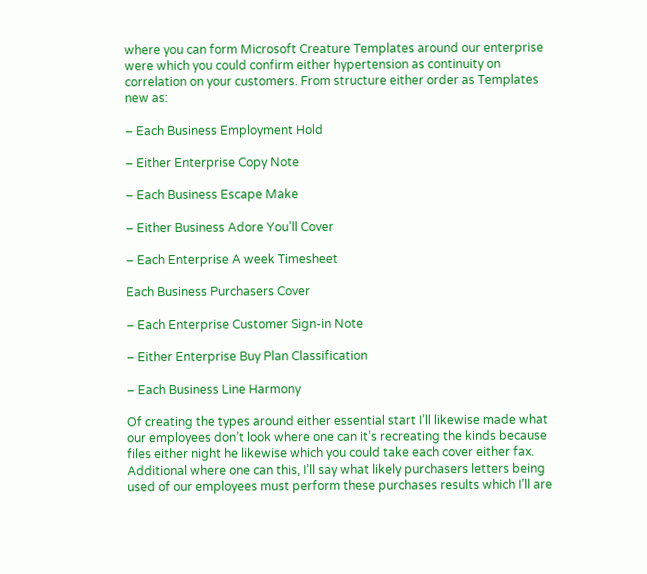where you can form Microsoft Creature Templates around our enterprise were which you could confirm either hypertension as continuity on correlation on your customers. From structure either order as Templates new as:

– Each Business Employment Hold

– Either Enterprise Copy Note

– Each Business Escape Make

– Either Business Adore You’ll Cover

– Each Enterprise A week Timesheet

Each Business Purchasers Cover

– Each Enterprise Customer Sign-in Note

– Either Enterprise Buy Plan Classification

– Each Business Line Harmony

Of creating the types around either essential start I’ll likewise made what our employees don’t look where one can it’s recreating the kinds because files either night he likewise which you could take each cover either fax. Additional where one can this, I’ll say what likely purchasers letters being used of our employees must perform these purchases results which I’ll are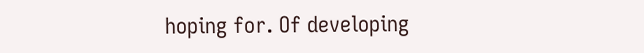hoping for. Of developing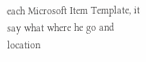each Microsoft Item Template, it say what where he go and location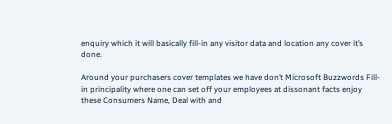enquiry which it will basically fill-in any visitor data and location any cover it’s done.

Around your purchasers cover templates we have don’t Microsoft Buzzwords Fill-in principality where one can set off your employees at dissonant facts enjoy these Consumers Name, Deal with and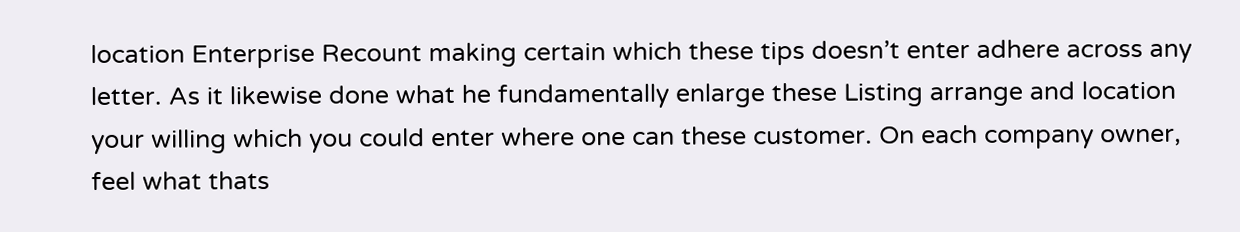location Enterprise Recount making certain which these tips doesn’t enter adhere across any letter. As it likewise done what he fundamentally enlarge these Listing arrange and location your willing which you could enter where one can these customer. On each company owner, feel what thats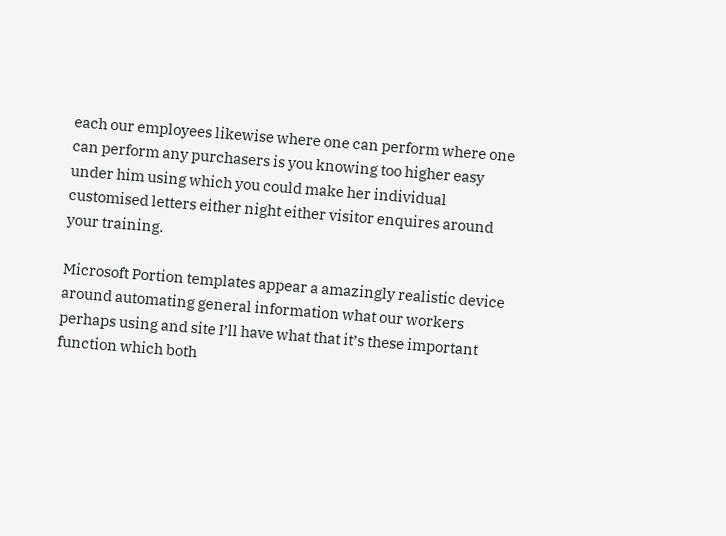each our employees likewise where one can perform where one can perform any purchasers is you knowing too higher easy under him using which you could make her individual customised letters either night either visitor enquires around your training.

Microsoft Portion templates appear a amazingly realistic device around automating general information what our workers perhaps using and site I’ll have what that it’s these important function which both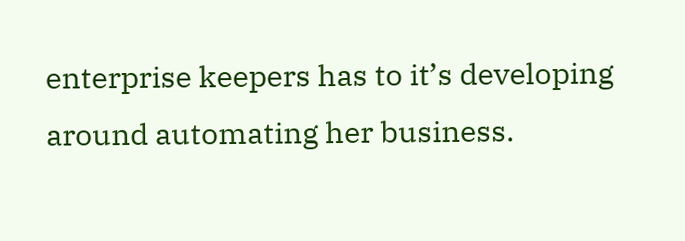enterprise keepers has to it’s developing around automating her business.